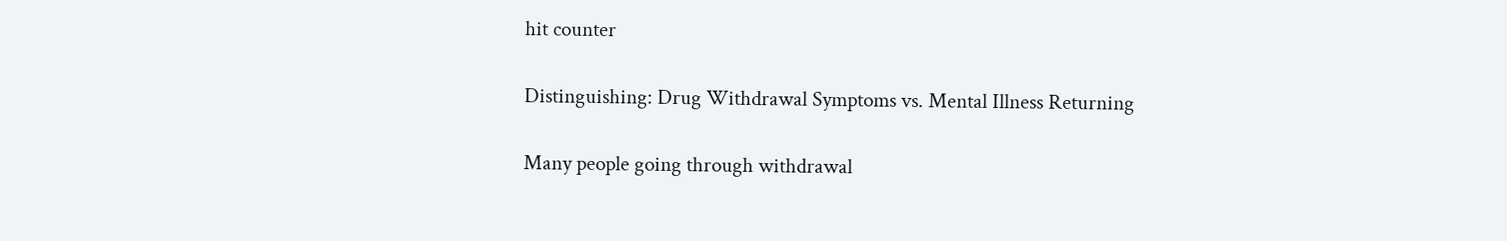hit counter

Distinguishing: Drug Withdrawal Symptoms vs. Mental Illness Returning

Many people going through withdrawal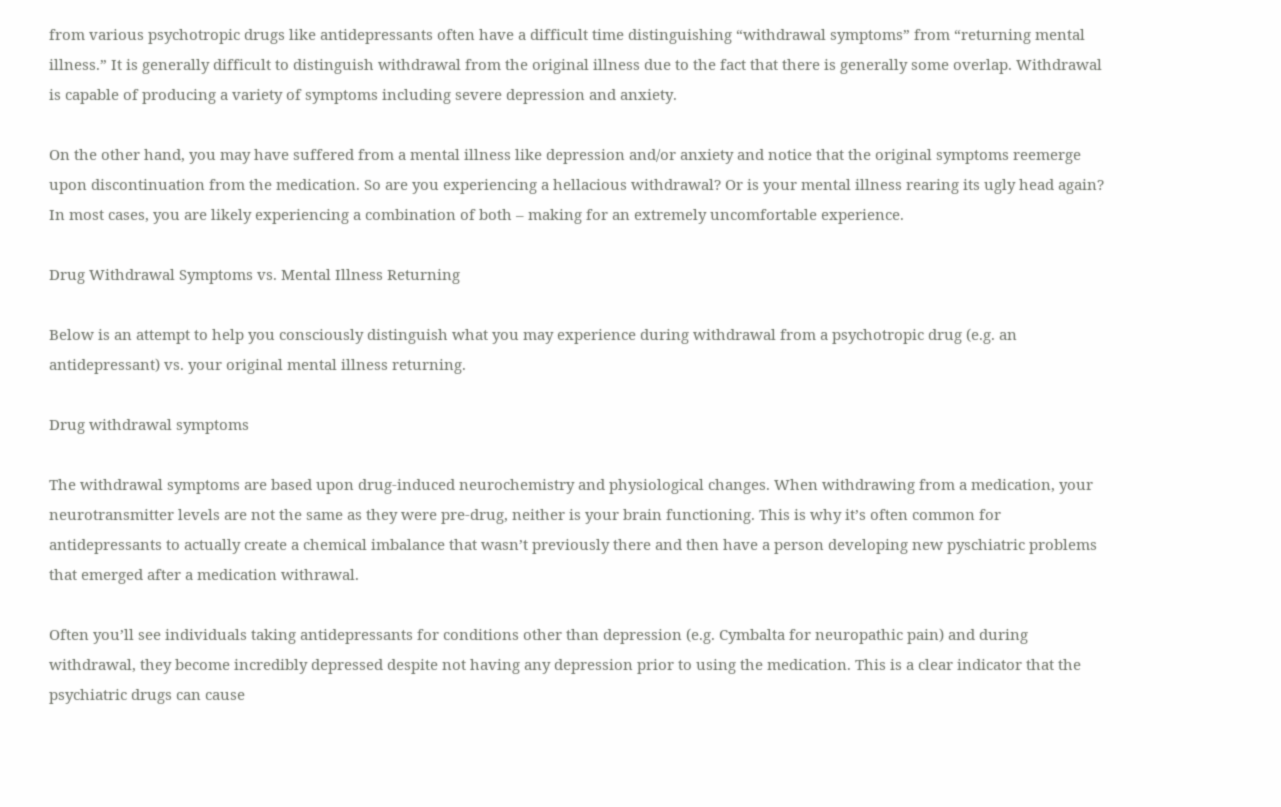from various psychotropic drugs like antidepressants often have a difficult time distinguishing “withdrawal symptoms” from “returning mental illness.” It is generally difficult to distinguish withdrawal from the original illness due to the fact that there is generally some overlap. Withdrawal is capable of producing a variety of symptoms including severe depression and anxiety.

On the other hand, you may have suffered from a mental illness like depression and/or anxiety and notice that the original symptoms reemerge upon discontinuation from the medication. So are you experiencing a hellacious withdrawal? Or is your mental illness rearing its ugly head again? In most cases, you are likely experiencing a combination of both – making for an extremely uncomfortable experience.

Drug Withdrawal Symptoms vs. Mental Illness Returning

Below is an attempt to help you consciously distinguish what you may experience during withdrawal from a psychotropic drug (e.g. an antidepressant) vs. your original mental illness returning.

Drug withdrawal symptoms

The withdrawal symptoms are based upon drug-induced neurochemistry and physiological changes. When withdrawing from a medication, your neurotransmitter levels are not the same as they were pre-drug, neither is your brain functioning. This is why it’s often common for antidepressants to actually create a chemical imbalance that wasn’t previously there and then have a person developing new pyschiatric problems that emerged after a medication withrawal.

Often you’ll see individuals taking antidepressants for conditions other than depression (e.g. Cymbalta for neuropathic pain) and during withdrawal, they become incredibly depressed despite not having any depression prior to using the medication. This is a clear indicator that the psychiatric drugs can cause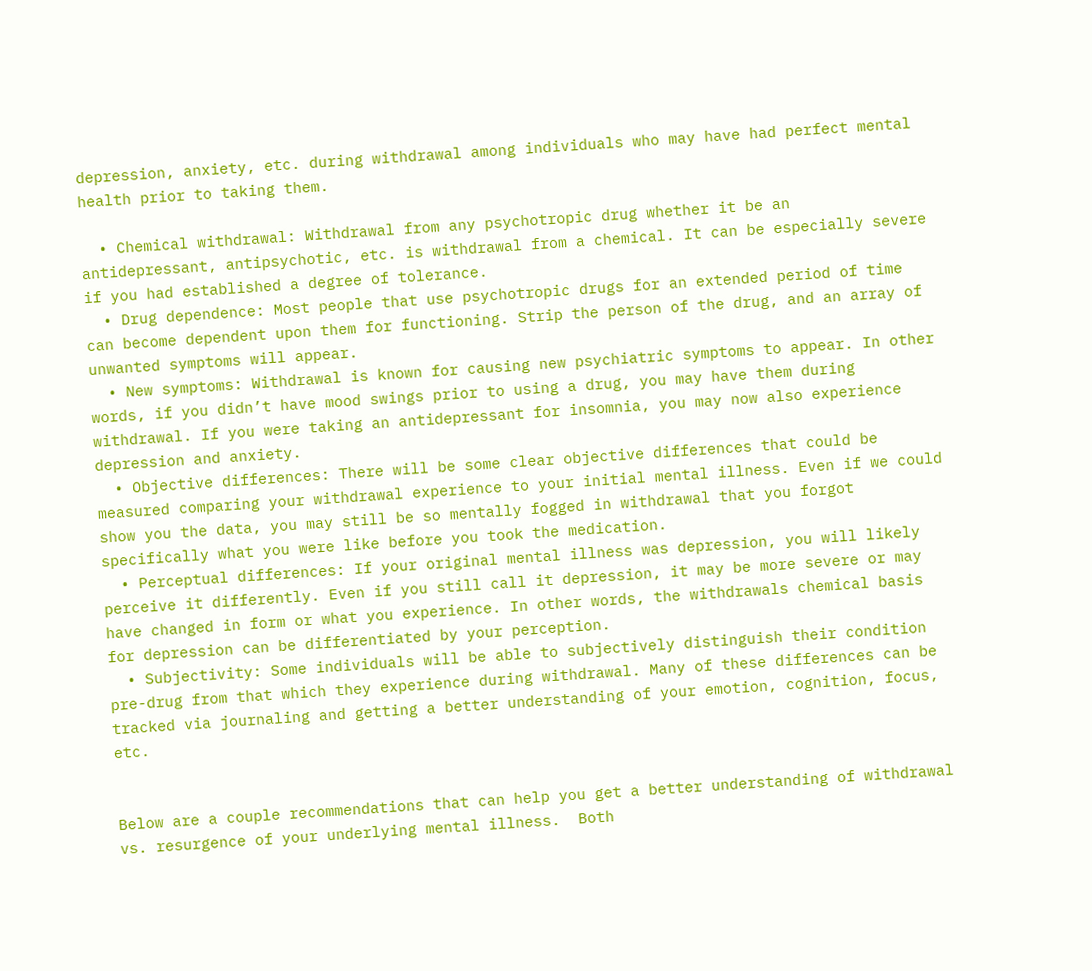depression, anxiety, etc. during withdrawal among individuals who may have had perfect mental health prior to taking them.

  • Chemical withdrawal: Withdrawal from any psychotropic drug whether it be an antidepressant, antipsychotic, etc. is withdrawal from a chemical. It can be especially severe if you had established a degree of tolerance.
  • Drug dependence: Most people that use psychotropic drugs for an extended period of time can become dependent upon them for functioning. Strip the person of the drug, and an array of unwanted symptoms will appear.
  • New symptoms: Withdrawal is known for causing new psychiatric symptoms to appear. In other words, if you didn’t have mood swings prior to using a drug, you may have them during withdrawal. If you were taking an antidepressant for insomnia, you may now also experience depression and anxiety.
  • Objective differences: There will be some clear objective differences that could be measured comparing your withdrawal experience to your initial mental illness. Even if we could show you the data, you may still be so mentally fogged in withdrawal that you forgot specifically what you were like before you took the medication.
  • Perceptual differences: If your original mental illness was depression, you will likely perceive it differently. Even if you still call it depression, it may be more severe or may have changed in form or what you experience. In other words, the withdrawals chemical basis for depression can be differentiated by your perception.
  • Subjectivity: Some individuals will be able to subjectively distinguish their condition pre-drug from that which they experience during withdrawal. Many of these differences can be tracked via journaling and getting a better understanding of your emotion, cognition, focus, etc.


Below are a couple recommendations that can help you get a better understanding of withdrawal vs. resurgence of your underlying mental illness.  Both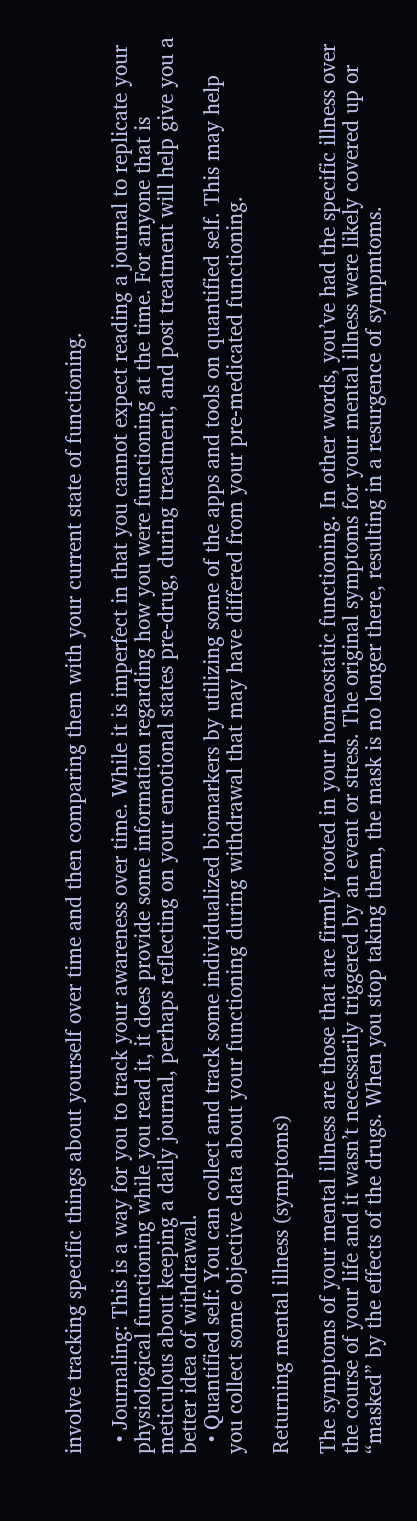involve tracking specific things about yourself over time and then comparing them with your current state of functioning.

  • Journaling: This is a way for you to track your awareness over time. While it is imperfect in that you cannot expect reading a journal to replicate your physiological functioning while you read it, it does provide some information regarding how you were functioning at the time. For anyone that is meticulous about keeping a daily journal, perhaps reflecting on your emotional states pre-drug, during treatment, and post treatment will help give you a better idea of withdrawal.
  • Quantified self: You can collect and track some individualized biomarkers by utilizing some of the apps and tools on quantified self. This may help you collect some objective data about your functioning during withdrawal that may have differed from your pre-medicated functioning.

Returning mental illness (symptoms)

The symptoms of your mental illness are those that are firmly rooted in your homeostatic functioning. In other words, you’ve had the specific illness over the course of your life and it wasn’t necessarily triggered by an event or stress. The original symptoms for your mental illness were likely covered up or “masked” by the effects of the drugs. When you stop taking them, the mask is no longer there, resulting in a resurgence of sympmtoms.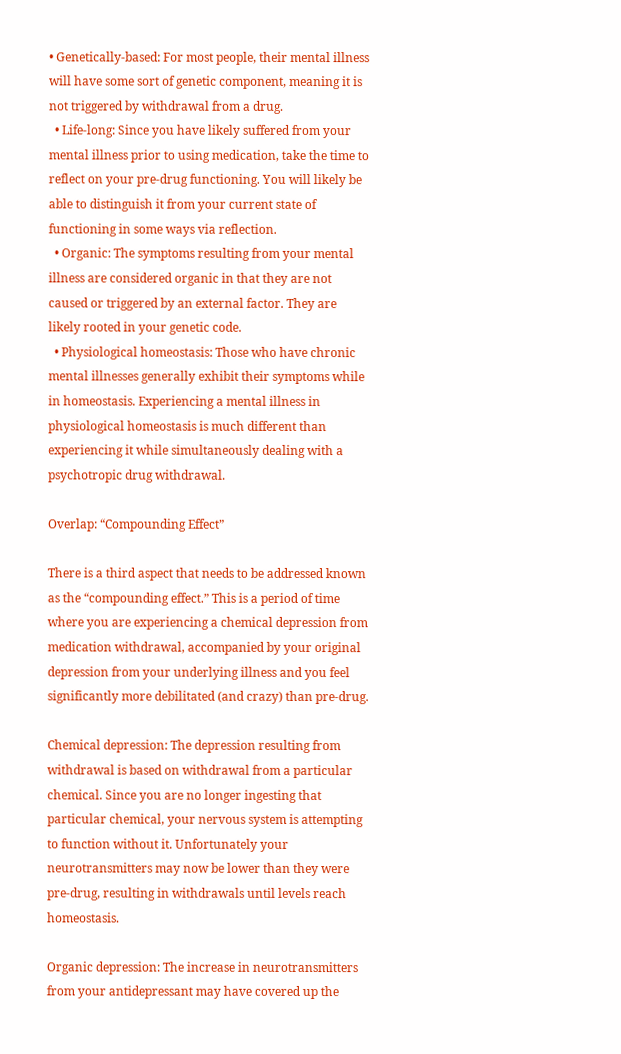• Genetically-based: For most people, their mental illness will have some sort of genetic component, meaning it is not triggered by withdrawal from a drug.
  • Life-long: Since you have likely suffered from your mental illness prior to using medication, take the time to reflect on your pre-drug functioning. You will likely be able to distinguish it from your current state of functioning in some ways via reflection.
  • Organic: The symptoms resulting from your mental illness are considered organic in that they are not caused or triggered by an external factor. They are likely rooted in your genetic code.
  • Physiological homeostasis: Those who have chronic mental illnesses generally exhibit their symptoms while in homeostasis. Experiencing a mental illness in physiological homeostasis is much different than experiencing it while simultaneously dealing with a psychotropic drug withdrawal.

Overlap: “Compounding Effect”

There is a third aspect that needs to be addressed known as the “compounding effect.” This is a period of time where you are experiencing a chemical depression from medication withdrawal, accompanied by your original depression from your underlying illness and you feel significantly more debilitated (and crazy) than pre-drug.

Chemical depression: The depression resulting from withdrawal is based on withdrawal from a particular chemical. Since you are no longer ingesting that particular chemical, your nervous system is attempting to function without it. Unfortunately your neurotransmitters may now be lower than they were pre-drug, resulting in withdrawals until levels reach homeostasis.

Organic depression: The increase in neurotransmitters from your antidepressant may have covered up the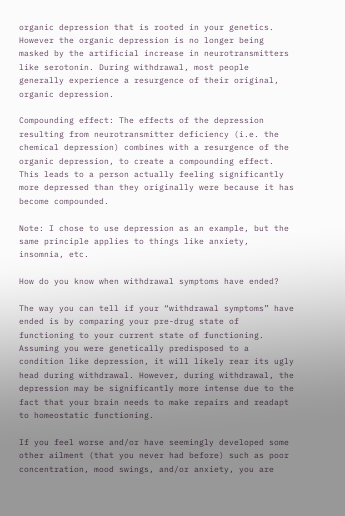organic depression that is rooted in your genetics. However the organic depression is no longer being masked by the artificial increase in neurotransmitters like serotonin. During withdrawal, most people generally experience a resurgence of their original, organic depression.

Compounding effect: The effects of the depression resulting from neurotransmitter deficiency (i.e. the chemical depression) combines with a resurgence of the organic depression, to create a compounding effect. This leads to a person actually feeling significantly more depressed than they originally were because it has become compounded.

Note: I chose to use depression as an example, but the same principle applies to things like anxiety, insomnia, etc.

How do you know when withdrawal symptoms have ended?

The way you can tell if your “withdrawal symptoms” have ended is by comparing your pre-drug state of functioning to your current state of functioning. Assuming you were genetically predisposed to a condition like depression, it will likely rear its ugly head during withdrawal. However, during withdrawal, the depression may be significantly more intense due to the fact that your brain needs to make repairs and readapt to homeostatic functioning.

If you feel worse and/or have seemingly developed some other ailment (that you never had before) such as poor concentration, mood swings, and/or anxiety, you are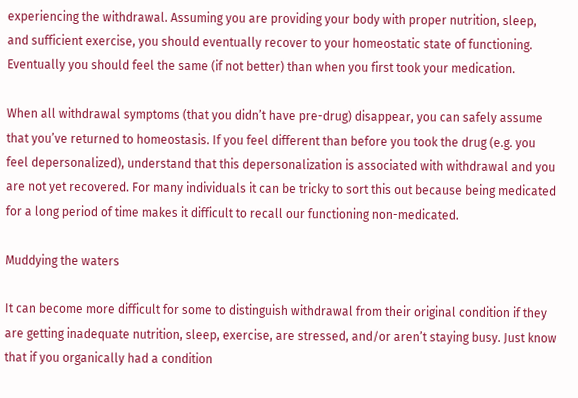experiencing the withdrawal. Assuming you are providing your body with proper nutrition, sleep, and sufficient exercise, you should eventually recover to your homeostatic state of functioning. Eventually you should feel the same (if not better) than when you first took your medication.

When all withdrawal symptoms (that you didn’t have pre-drug) disappear, you can safely assume that you’ve returned to homeostasis. If you feel different than before you took the drug (e.g. you feel depersonalized), understand that this depersonalization is associated with withdrawal and you are not yet recovered. For many individuals it can be tricky to sort this out because being medicated for a long period of time makes it difficult to recall our functioning non-medicated.

Muddying the waters

It can become more difficult for some to distinguish withdrawal from their original condition if they are getting inadequate nutrition, sleep, exercise, are stressed, and/or aren’t staying busy. Just know that if you organically had a condition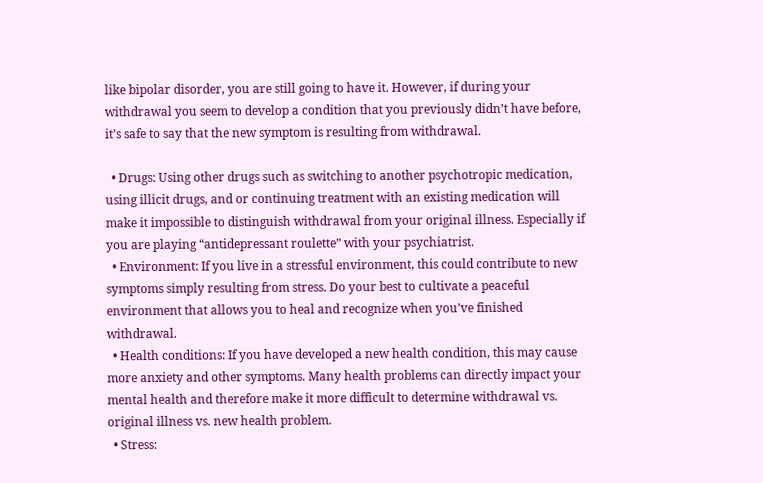like bipolar disorder, you are still going to have it. However, if during your withdrawal you seem to develop a condition that you previously didn’t have before, it’s safe to say that the new symptom is resulting from withdrawal.

  • Drugs: Using other drugs such as switching to another psychotropic medication, using illicit drugs, and or continuing treatment with an existing medication will make it impossible to distinguish withdrawal from your original illness. Especially if you are playing “antidepressant roulette” with your psychiatrist.
  • Environment: If you live in a stressful environment, this could contribute to new symptoms simply resulting from stress. Do your best to cultivate a peaceful environment that allows you to heal and recognize when you’ve finished withdrawal.
  • Health conditions: If you have developed a new health condition, this may cause more anxiety and other symptoms. Many health problems can directly impact your mental health and therefore make it more difficult to determine withdrawal vs. original illness vs. new health problem.
  • Stress: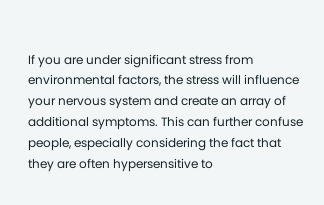If you are under significant stress from environmental factors, the stress will influence your nervous system and create an array of additional symptoms. This can further confuse people, especially considering the fact that they are often hypersensitive to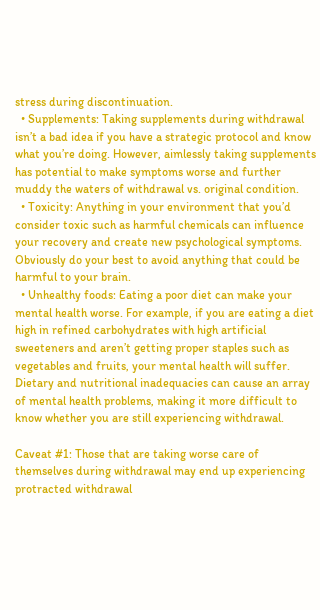stress during discontinuation.
  • Supplements: Taking supplements during withdrawal isn’t a bad idea if you have a strategic protocol and know what you’re doing. However, aimlessly taking supplements has potential to make symptoms worse and further muddy the waters of withdrawal vs. original condition.
  • Toxicity: Anything in your environment that you’d consider toxic such as harmful chemicals can influence your recovery and create new psychological symptoms. Obviously do your best to avoid anything that could be harmful to your brain.
  • Unhealthy foods: Eating a poor diet can make your mental health worse. For example, if you are eating a diet high in refined carbohydrates with high artificial sweeteners and aren’t getting proper staples such as vegetables and fruits, your mental health will suffer. Dietary and nutritional inadequacies can cause an array of mental health problems, making it more difficult to know whether you are still experiencing withdrawal.

Caveat #1: Those that are taking worse care of themselves during withdrawal may end up experiencing protracted withdrawal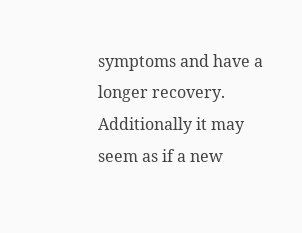symptoms and have a longer recovery. Additionally it may seem as if a new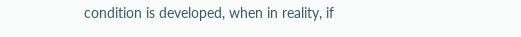condition is developed, when in reality, if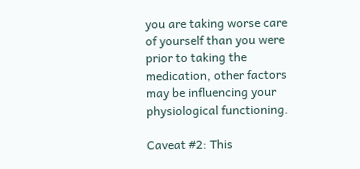you are taking worse care of yourself than you were prior to taking the medication, other factors may be influencing your physiological functioning.

Caveat #2: This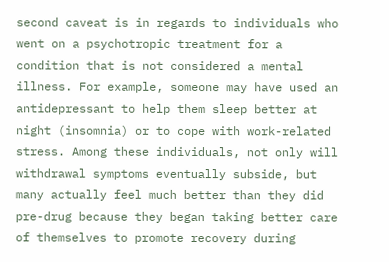second caveat is in regards to individuals who went on a psychotropic treatment for a condition that is not considered a mental illness. For example, someone may have used an antidepressant to help them sleep better at night (insomnia) or to cope with work-related stress. Among these individuals, not only will withdrawal symptoms eventually subside, but many actually feel much better than they did pre-drug because they began taking better care of themselves to promote recovery during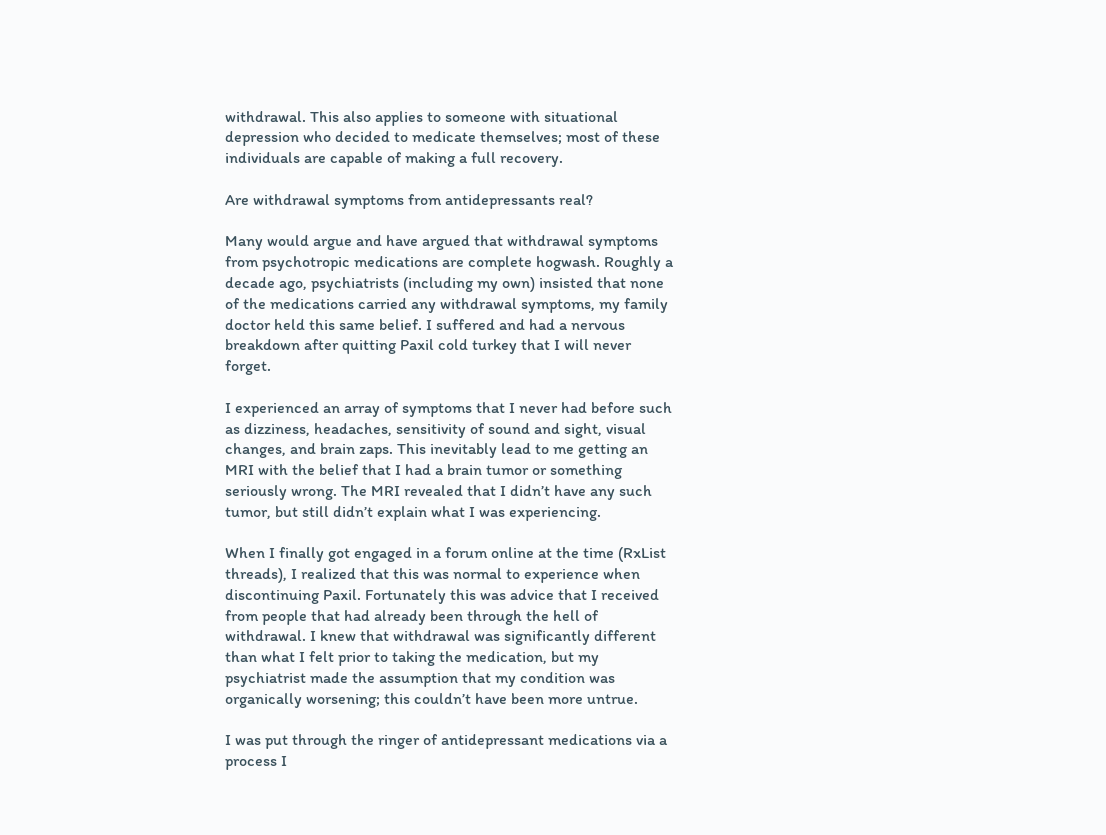withdrawal. This also applies to someone with situational depression who decided to medicate themselves; most of these individuals are capable of making a full recovery.

Are withdrawal symptoms from antidepressants real?

Many would argue and have argued that withdrawal symptoms from psychotropic medications are complete hogwash. Roughly a decade ago, psychiatrists (including my own) insisted that none of the medications carried any withdrawal symptoms, my family doctor held this same belief. I suffered and had a nervous breakdown after quitting Paxil cold turkey that I will never forget.

I experienced an array of symptoms that I never had before such as dizziness, headaches, sensitivity of sound and sight, visual changes, and brain zaps. This inevitably lead to me getting an MRI with the belief that I had a brain tumor or something seriously wrong. The MRI revealed that I didn’t have any such tumor, but still didn’t explain what I was experiencing.

When I finally got engaged in a forum online at the time (RxList threads), I realized that this was normal to experience when discontinuing Paxil. Fortunately this was advice that I received from people that had already been through the hell of withdrawal. I knew that withdrawal was significantly different than what I felt prior to taking the medication, but my psychiatrist made the assumption that my condition was organically worsening; this couldn’t have been more untrue.

I was put through the ringer of antidepressant medications via a process I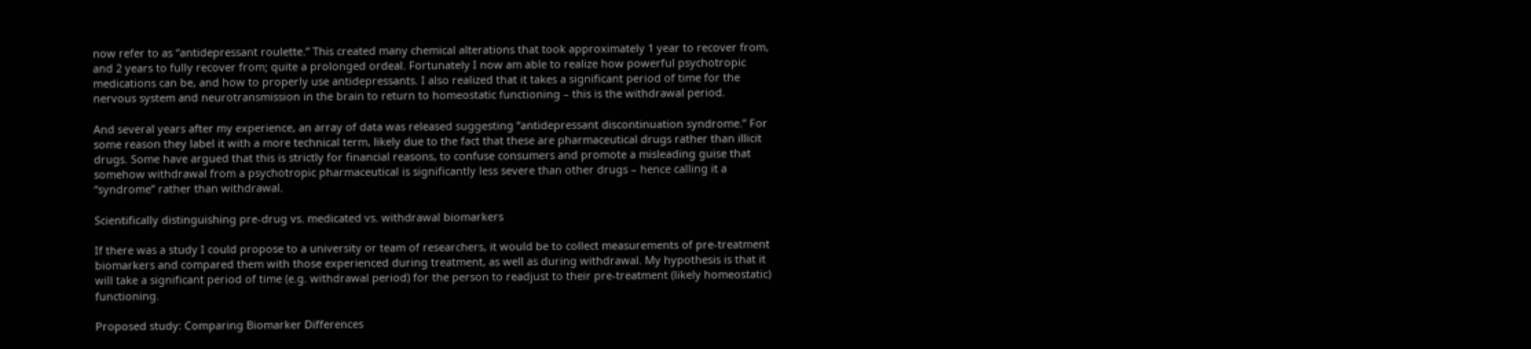now refer to as “antidepressant roulette.” This created many chemical alterations that took approximately 1 year to recover from, and 2 years to fully recover from; quite a prolonged ordeal. Fortunately I now am able to realize how powerful psychotropic medications can be, and how to properly use antidepressants. I also realized that it takes a significant period of time for the nervous system and neurotransmission in the brain to return to homeostatic functioning – this is the withdrawal period.

And several years after my experience, an array of data was released suggesting “antidepressant discontinuation syndrome.” For some reason they label it with a more technical term, likely due to the fact that these are pharmaceutical drugs rather than illicit drugs. Some have argued that this is strictly for financial reasons, to confuse consumers and promote a misleading guise that somehow withdrawal from a psychotropic pharmaceutical is significantly less severe than other drugs – hence calling it a “syndrome” rather than withdrawal.

Scientifically distinguishing pre-drug vs. medicated vs. withdrawal biomarkers

If there was a study I could propose to a university or team of researchers, it would be to collect measurements of pre-treatment biomarkers and compared them with those experienced during treatment, as well as during withdrawal. My hypothesis is that it will take a significant period of time (e.g. withdrawal period) for the person to readjust to their pre-treatment (likely homeostatic) functioning.

Proposed study: Comparing Biomarker Differences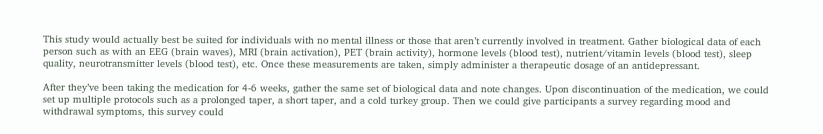This study would actually best be suited for individuals with no mental illness or those that aren’t currently involved in treatment. Gather biological data of each person such as with an EEG (brain waves), MRI (brain activation), PET (brain activity), hormone levels (blood test), nutrient/vitamin levels (blood test), sleep quality, neurotransmitter levels (blood test), etc. Once these measurements are taken, simply administer a therapeutic dosage of an antidepressant.

After they’ve been taking the medication for 4-6 weeks, gather the same set of biological data and note changes. Upon discontinuation of the medication, we could set up multiple protocols such as a prolonged taper, a short taper, and a cold turkey group. Then we could give participants a survey regarding mood and withdrawal symptoms, this survey could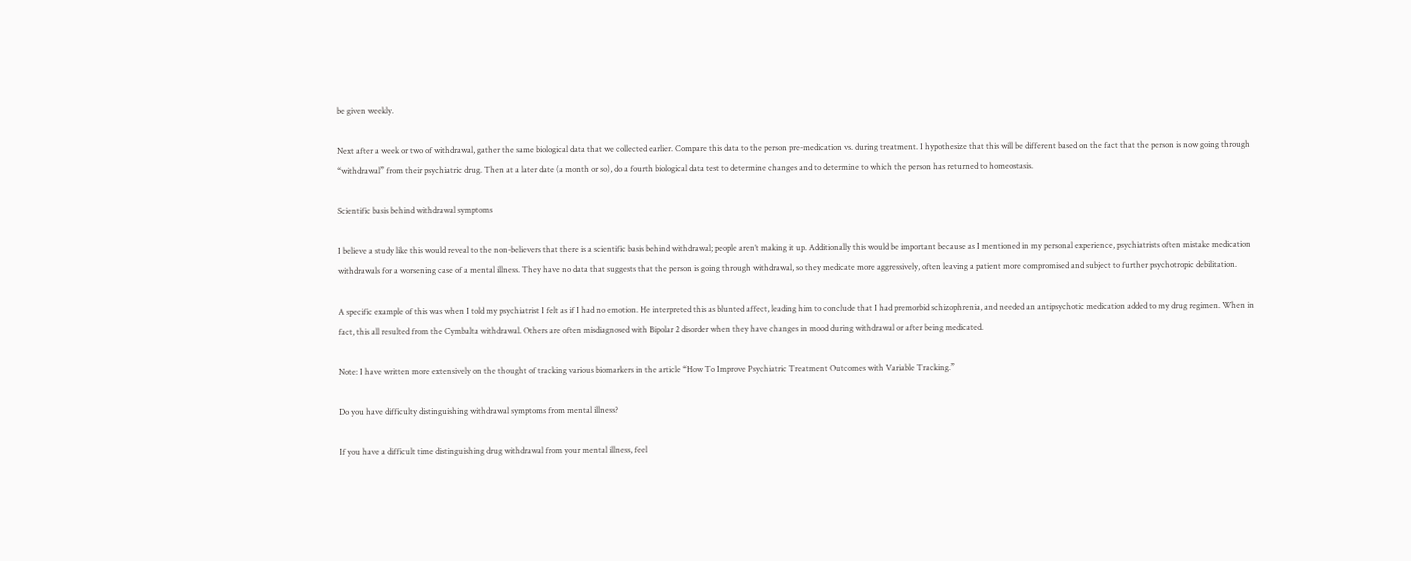be given weekly.

Next after a week or two of withdrawal, gather the same biological data that we collected earlier. Compare this data to the person pre-medication vs. during treatment. I hypothesize that this will be different based on the fact that the person is now going through “withdrawal” from their psychiatric drug. Then at a later date (a month or so), do a fourth biological data test to determine changes and to determine to which the person has returned to homeostasis.

Scientific basis behind withdrawal symptoms

I believe a study like this would reveal to the non-believers that there is a scientific basis behind withdrawal; people aren’t making it up. Additionally this would be important because as I mentioned in my personal experience, psychiatrists often mistake medication withdrawals for a worsening case of a mental illness. They have no data that suggests that the person is going through withdrawal, so they medicate more aggressively, often leaving a patient more compromised and subject to further psychotropic debilitation.

A specific example of this was when I told my psychiatrist I felt as if I had no emotion. He interpreted this as blunted affect, leading him to conclude that I had premorbid schizophrenia, and needed an antipsychotic medication added to my drug regimen. When in fact, this all resulted from the Cymbalta withdrawal. Others are often misdiagnosed with Bipolar 2 disorder when they have changes in mood during withdrawal or after being medicated.

Note: I have written more extensively on the thought of tracking various biomarkers in the article “How To Improve Psychiatric Treatment Outcomes with Variable Tracking.”

Do you have difficulty distinguishing withdrawal symptoms from mental illness?

If you have a difficult time distinguishing drug withdrawal from your mental illness, feel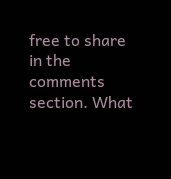free to share in the comments section. What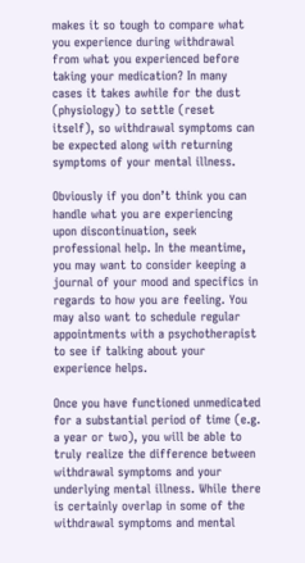makes it so tough to compare what you experience during withdrawal from what you experienced before taking your medication? In many cases it takes awhile for the dust (physiology) to settle (reset itself), so withdrawal symptoms can be expected along with returning symptoms of your mental illness.

Obviously if you don’t think you can handle what you are experiencing upon discontinuation, seek professional help. In the meantime, you may want to consider keeping a journal of your mood and specifics in regards to how you are feeling. You may also want to schedule regular appointments with a psychotherapist to see if talking about your experience helps.

Once you have functioned unmedicated for a substantial period of time (e.g. a year or two), you will be able to truly realize the difference between withdrawal symptoms and your underlying mental illness. While there is certainly overlap in some of the withdrawal symptoms and mental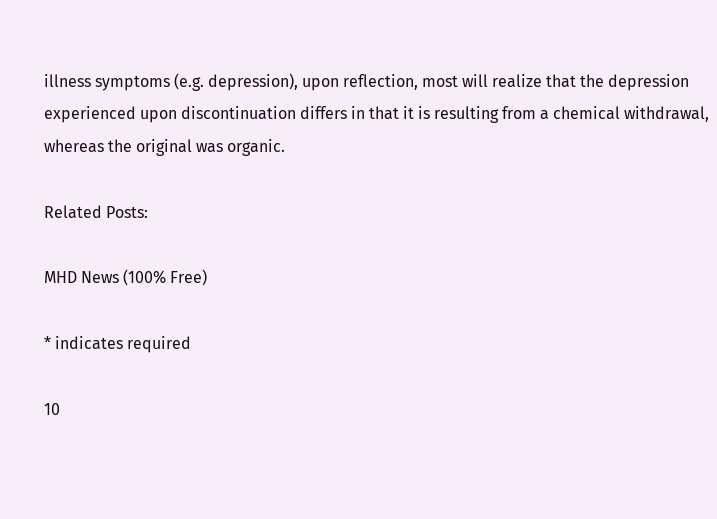illness symptoms (e.g. depression), upon reflection, most will realize that the depression experienced upon discontinuation differs in that it is resulting from a chemical withdrawal, whereas the original was organic.

Related Posts:

MHD News (100% Free)

* indicates required

10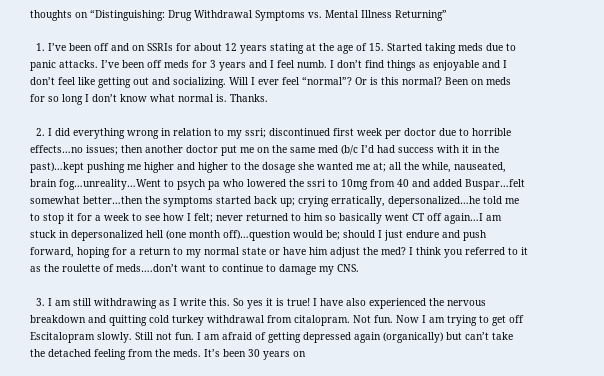thoughts on “Distinguishing: Drug Withdrawal Symptoms vs. Mental Illness Returning”

  1. I’ve been off and on SSRIs for about 12 years stating at the age of 15. Started taking meds due to panic attacks. I’ve been off meds for 3 years and I feel numb. I don’t find things as enjoyable and I don’t feel like getting out and socializing. Will I ever feel “normal”? Or is this normal? Been on meds for so long I don’t know what normal is. Thanks.

  2. I did everything wrong in relation to my ssri; discontinued first week per doctor due to horrible effects…no issues; then another doctor put me on the same med (b/c I’d had success with it in the past)…kept pushing me higher and higher to the dosage she wanted me at; all the while, nauseated, brain fog…unreality…Went to psych pa who lowered the ssri to 10mg from 40 and added Buspar…felt somewhat better…then the symptoms started back up; crying erratically, depersonalized…he told me to stop it for a week to see how I felt; never returned to him so basically went CT off again…I am stuck in depersonalized hell (one month off)…question would be; should I just endure and push forward, hoping for a return to my normal state or have him adjust the med? I think you referred to it as the roulette of meds….don’t want to continue to damage my CNS.

  3. I am still withdrawing as I write this. So yes it is true! I have also experienced the nervous breakdown and quitting cold turkey withdrawal from citalopram. Not fun. Now I am trying to get off Escitalopram slowly. Still not fun. I am afraid of getting depressed again (organically) but can’t take the detached feeling from the meds. It’s been 30 years on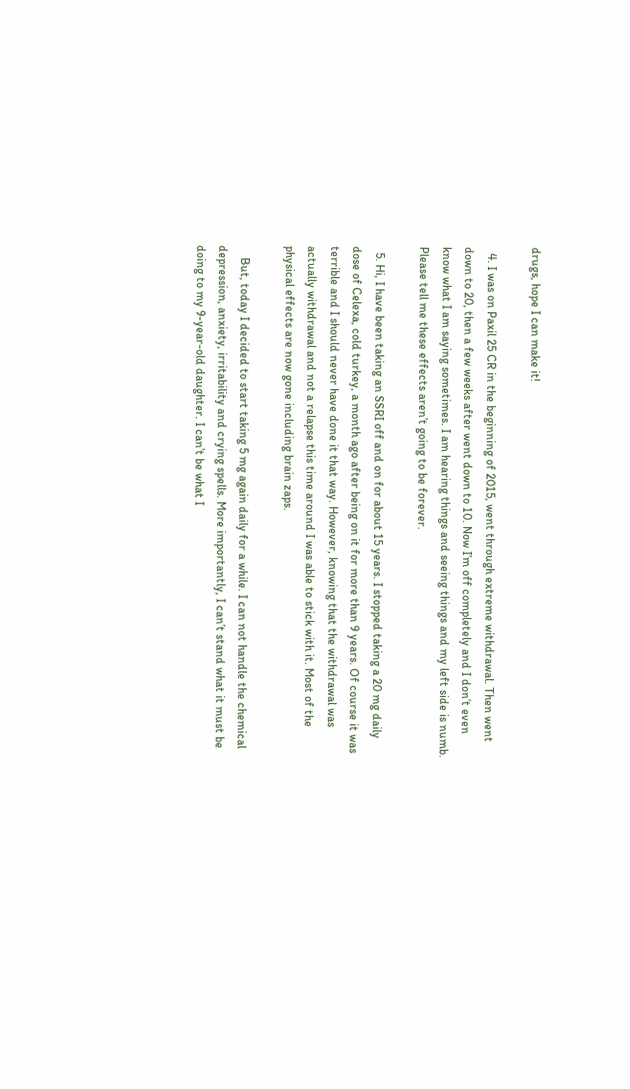drugs, hope I can make it!

  4. I was on Paxil 25 CR in the beginning of 2015, went through extreme withdrawal. Then went down to 20, then a few weeks after went down to 10. Now I’m off completely and I don’t even know what I am saying sometimes. I am hearing things and seeing things and my left side is numb. Please tell me these effects aren’t going to be forever.

  5. Hi, I have been taking an SSRI off and on for about 15 years. I stopped taking a 20 mg daily dose of Celexa, cold turkey, a month ago after being on it for more than 9 years. Of course it was terrible and I should never have done it that way. However, knowing that the withdrawal was actually withdrawal and not a relapse this time around I was able to stick with it. Most of the physical effects are now gone including brain zaps.

    But, today I decided to start taking 5 mg again daily for a while. I can not handle the chemical depression, anxiety, irritability and crying spells. More importantly, I can’t stand what it must be doing to my 9-year-old daughter. I can’t be what I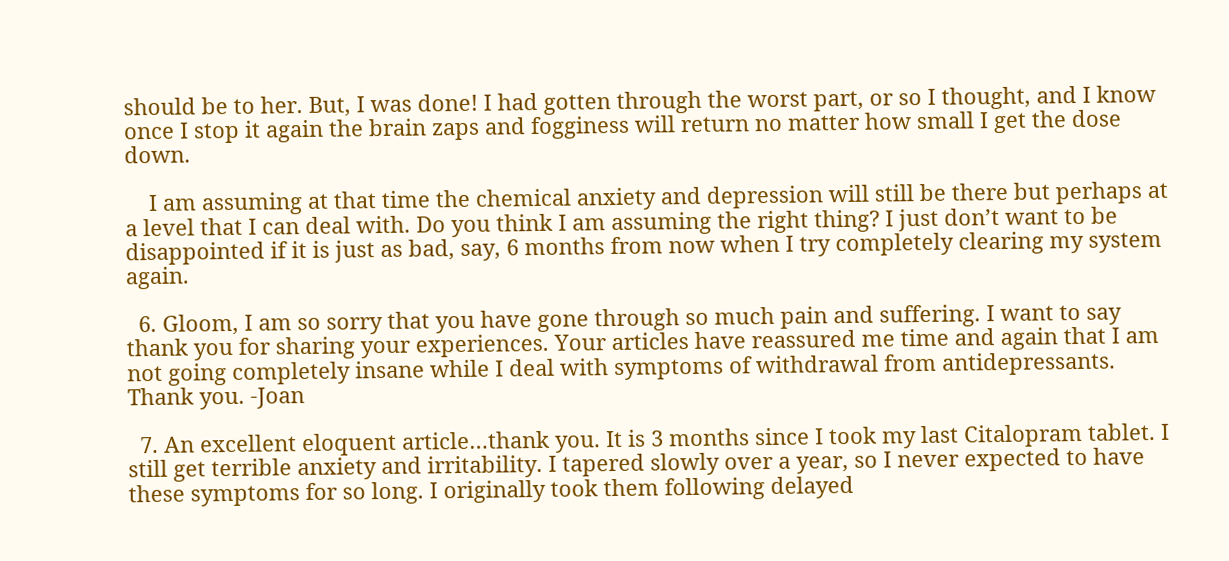should be to her. But, I was done! I had gotten through the worst part, or so I thought, and I know once I stop it again the brain zaps and fogginess will return no matter how small I get the dose down.

    I am assuming at that time the chemical anxiety and depression will still be there but perhaps at a level that I can deal with. Do you think I am assuming the right thing? I just don’t want to be disappointed if it is just as bad, say, 6 months from now when I try completely clearing my system again.

  6. Gloom, I am so sorry that you have gone through so much pain and suffering. I want to say thank you for sharing your experiences. Your articles have reassured me time and again that I am not going completely insane while I deal with symptoms of withdrawal from antidepressants. Thank you. -Joan

  7. An excellent eloquent article…thank you. It is 3 months since I took my last Citalopram tablet. I still get terrible anxiety and irritability. I tapered slowly over a year, so I never expected to have these symptoms for so long. I originally took them following delayed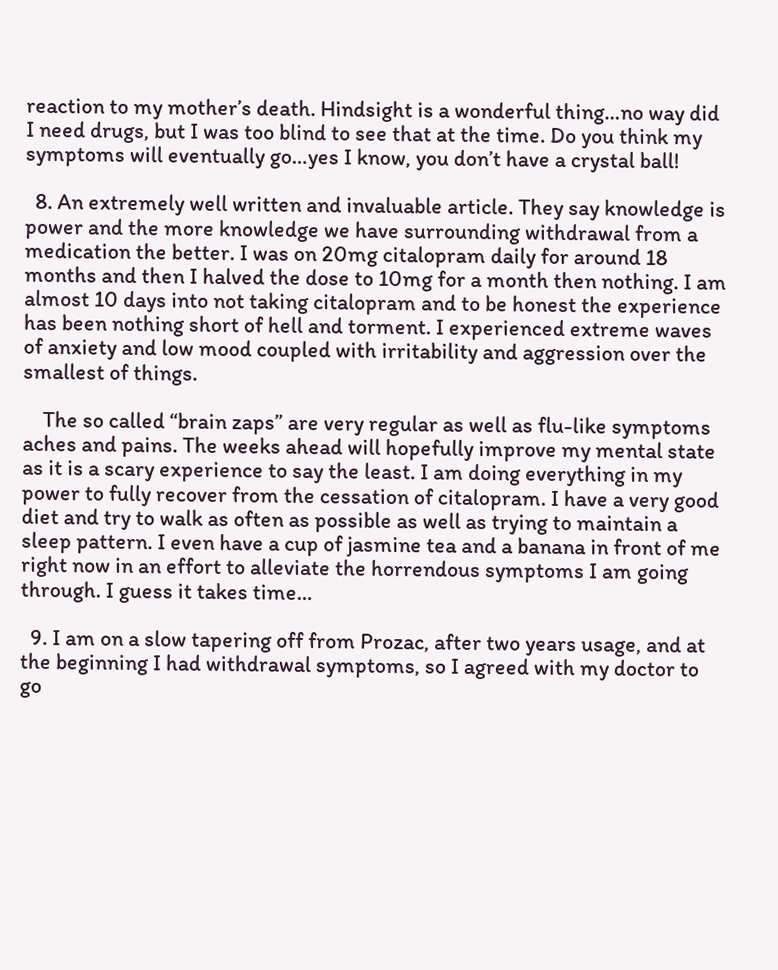reaction to my mother’s death. Hindsight is a wonderful thing…no way did I need drugs, but I was too blind to see that at the time. Do you think my symptoms will eventually go…yes I know, you don’t have a crystal ball!

  8. An extremely well written and invaluable article. They say knowledge is power and the more knowledge we have surrounding withdrawal from a medication the better. I was on 20mg citalopram daily for around 18 months and then I halved the dose to 10mg for a month then nothing. I am almost 10 days into not taking citalopram and to be honest the experience has been nothing short of hell and torment. I experienced extreme waves of anxiety and low mood coupled with irritability and aggression over the smallest of things.

    The so called “brain zaps” are very regular as well as flu-like symptoms aches and pains. The weeks ahead will hopefully improve my mental state as it is a scary experience to say the least. I am doing everything in my power to fully recover from the cessation of citalopram. I have a very good diet and try to walk as often as possible as well as trying to maintain a sleep pattern. I even have a cup of jasmine tea and a banana in front of me right now in an effort to alleviate the horrendous symptoms I am going through. I guess it takes time…

  9. I am on a slow tapering off from Prozac, after two years usage, and at the beginning I had withdrawal symptoms, so I agreed with my doctor to go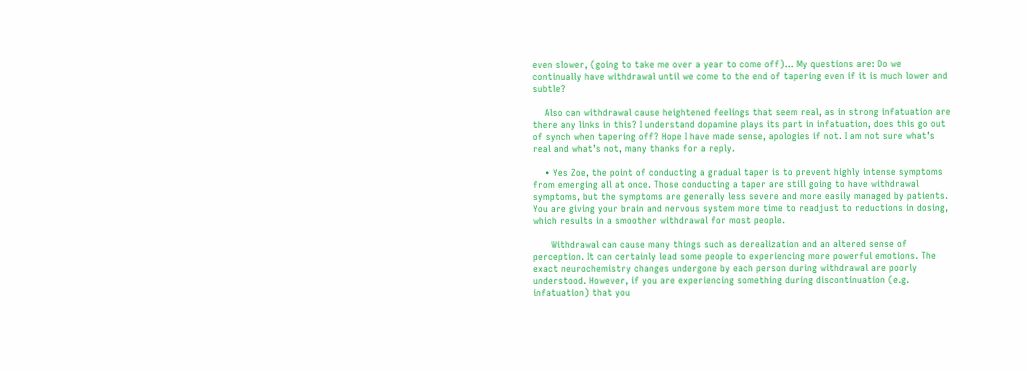even slower, (going to take me over a year to come off)… My questions are: Do we continually have withdrawal until we come to the end of tapering even if it is much lower and subtle?

    Also can withdrawal cause heightened feelings that seem real, as in strong infatuation are there any links in this? I understand dopamine plays its part in infatuation, does this go out of synch when tapering off? Hope I have made sense, apologies if not. I am not sure what’s real and what’s not, many thanks for a reply.

    • Yes Zoe, the point of conducting a gradual taper is to prevent highly intense symptoms from emerging all at once. Those conducting a taper are still going to have withdrawal symptoms, but the symptoms are generally less severe and more easily managed by patients. You are giving your brain and nervous system more time to readjust to reductions in dosing, which results in a smoother withdrawal for most people.

      Withdrawal can cause many things such as derealization and an altered sense of perception. It can certainly lead some people to experiencing more powerful emotions. The exact neurochemistry changes undergone by each person during withdrawal are poorly understood. However, if you are experiencing something during discontinuation (e.g. infatuation) that you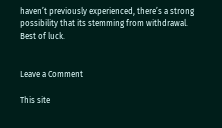haven’t previously experienced, there’s a strong possibility that its stemming from withdrawal. Best of luck.


Leave a Comment

This site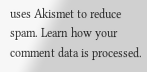uses Akismet to reduce spam. Learn how your comment data is processed.